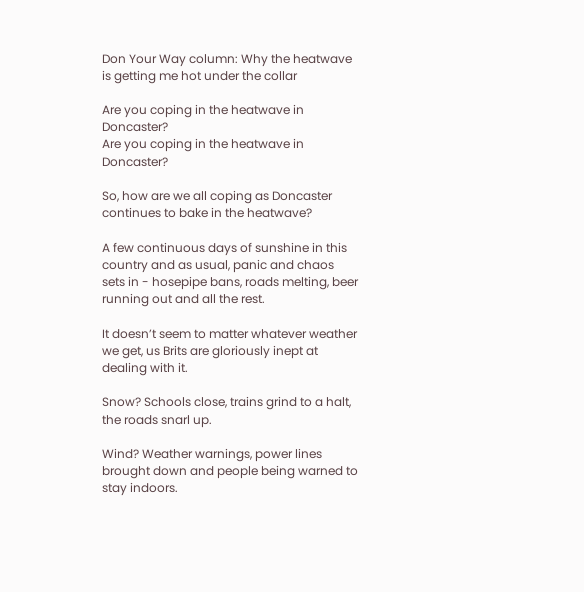Don Your Way column: Why the heatwave is getting me hot under the collar

Are you coping in the heatwave in Doncaster?
Are you coping in the heatwave in Doncaster?

So, how are we all coping as Doncaster continues to bake in the heatwave?

A few continuous days of sunshine in this country and as usual, panic and chaos sets in - hosepipe bans, roads melting, beer running out and all the rest.

It doesn’t seem to matter whatever weather we get, us Brits are gloriously inept at dealing with it.

Snow? Schools close, trains grind to a halt, the roads snarl up.

Wind? Weather warnings, power lines brought down and people being warned to stay indoors.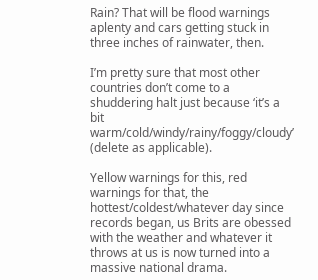Rain? That will be flood warnings aplenty and cars getting stuck in three inches of rainwater, then.

I’m pretty sure that most other countries don’t come to a shuddering halt just because ‘it’s a bit warm/cold/windy/rainy/foggy/cloudy’ (delete as applicable).

Yellow warnings for this, red warnings for that, the hottest/coldest/whatever day since records began, us Brits are obessed with the weather and whatever it throws at us is now turned into a massive national drama.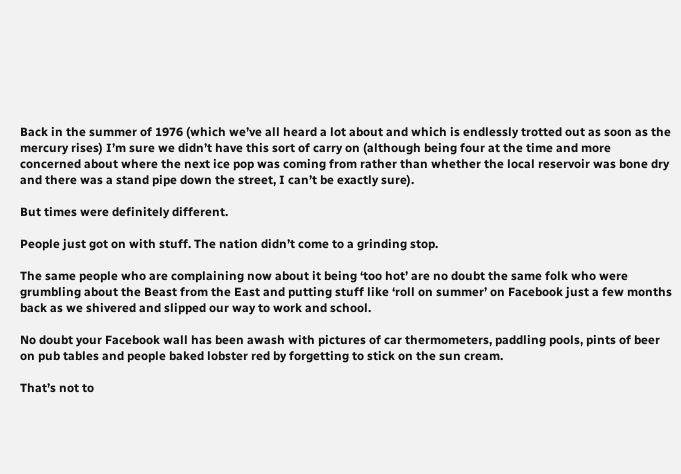Back in the summer of 1976 (which we’ve all heard a lot about and which is endlessly trotted out as soon as the mercury rises) I’m sure we didn’t have this sort of carry on (although being four at the time and more concerned about where the next ice pop was coming from rather than whether the local reservoir was bone dry and there was a stand pipe down the street, I can’t be exactly sure).

But times were definitely different.

People just got on with stuff. The nation didn’t come to a grinding stop.

The same people who are complaining now about it being ‘too hot’ are no doubt the same folk who were grumbling about the Beast from the East and putting stuff like ‘roll on summer’ on Facebook just a few months back as we shivered and slipped our way to work and school.

No doubt your Facebook wall has been awash with pictures of car thermometers, paddling pools, pints of beer on pub tables and people baked lobster red by forgetting to stick on the sun cream.

That’s not to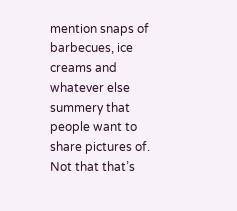mention snaps of barbecues, ice creams and whatever else summery that people want to share pictures of. Not that that’s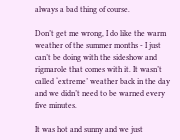always a bad thing of course.

Don’t get me wrong, I do like the warm weather of the summer months - I just can’t be doing with the sideshow and rigmarole that comes with it. It wasn’t called ‘extreme’ weather back in the day and we didn’t need to be warned every five minutes.

It was hot and sunny and we just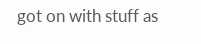got on with stuff as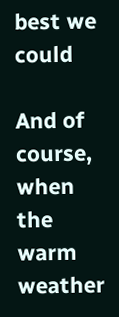best we could

And of course, when the warm weather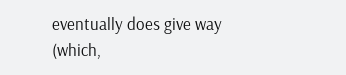eventually does give way (which,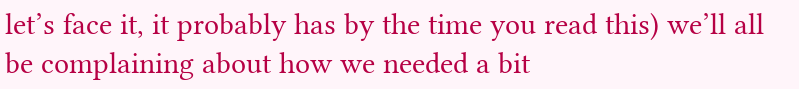let’s face it, it probably has by the time you read this) we’ll all be complaining about how we needed a bit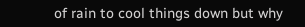of rain to cool things down but why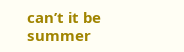can’t it be summer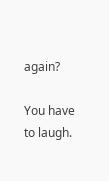again?

You have to laugh.